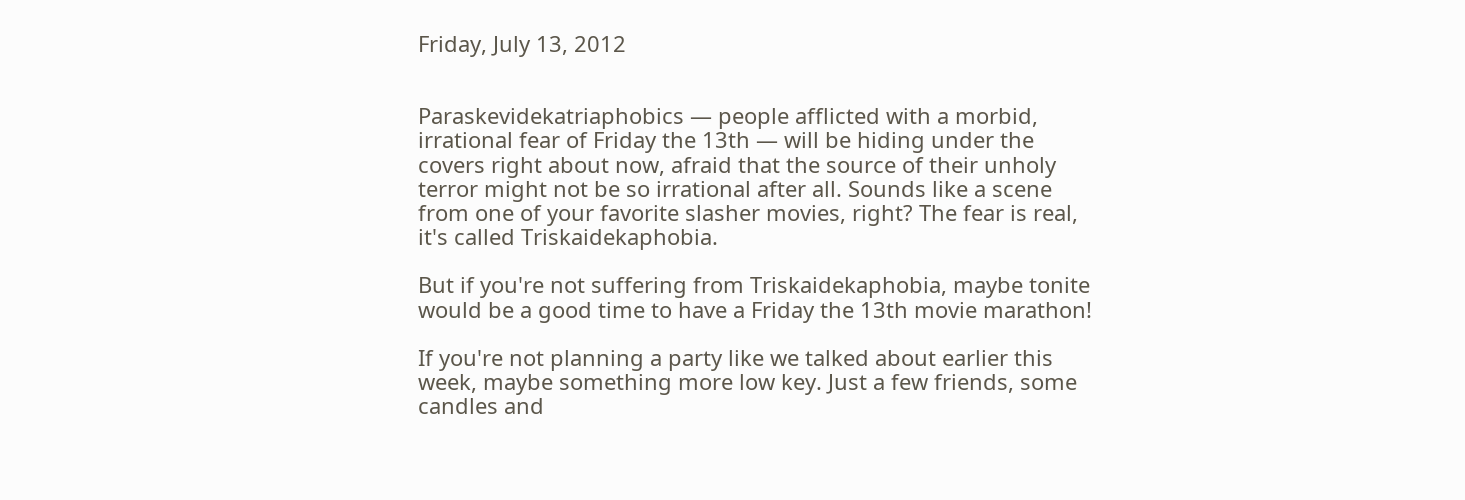Friday, July 13, 2012


Paraskevidekatriaphobics — people afflicted with a morbid, irrational fear of Friday the 13th — will be hiding under the covers right about now, afraid that the source of their unholy terror might not be so irrational after all. Sounds like a scene from one of your favorite slasher movies, right? The fear is real, it's called Triskaidekaphobia.

But if you're not suffering from Triskaidekaphobia, maybe tonite would be a good time to have a Friday the 13th movie marathon!

If you're not planning a party like we talked about earlier this week, maybe something more low key. Just a few friends, some candles and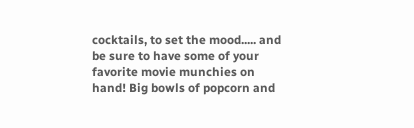cocktails, to set the mood..... and be sure to have some of your favorite movie munchies on hand! Big bowls of popcorn and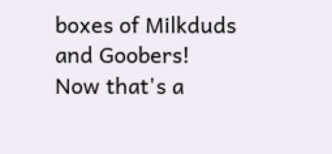boxes of Milkduds and Goobers! Now that's a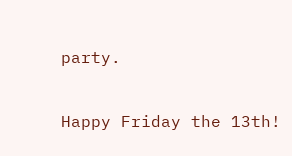party.

Happy Friday the 13th!